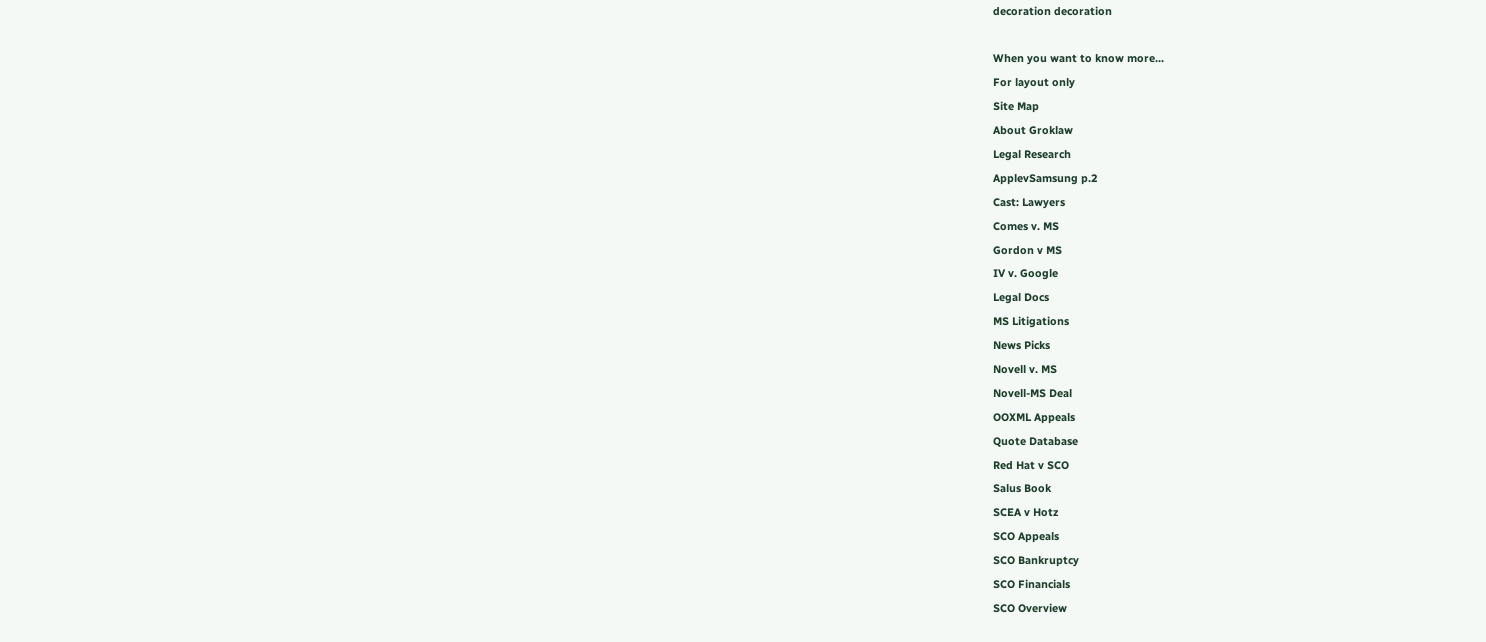decoration decoration

When you want to know more...
For layout only
Site Map
About Groklaw
Legal Research
ApplevSamsung p.2
Cast: Lawyers
Comes v. MS
Gordon v MS
IV v. Google
Legal Docs
MS Litigations
News Picks
Novell v. MS
Novell-MS Deal
OOXML Appeals
Quote Database
Red Hat v SCO
Salus Book
SCEA v Hotz
SCO Appeals
SCO Bankruptcy
SCO Financials
SCO Overview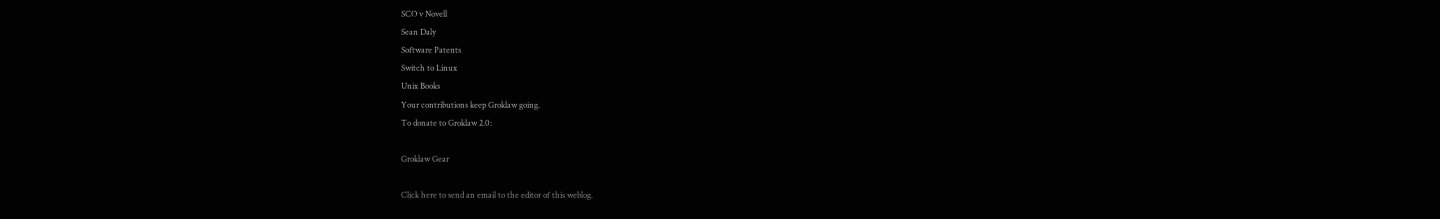SCO v Novell
Sean Daly
Software Patents
Switch to Linux
Unix Books
Your contributions keep Groklaw going.
To donate to Groklaw 2.0:

Groklaw Gear

Click here to send an email to the editor of this weblog.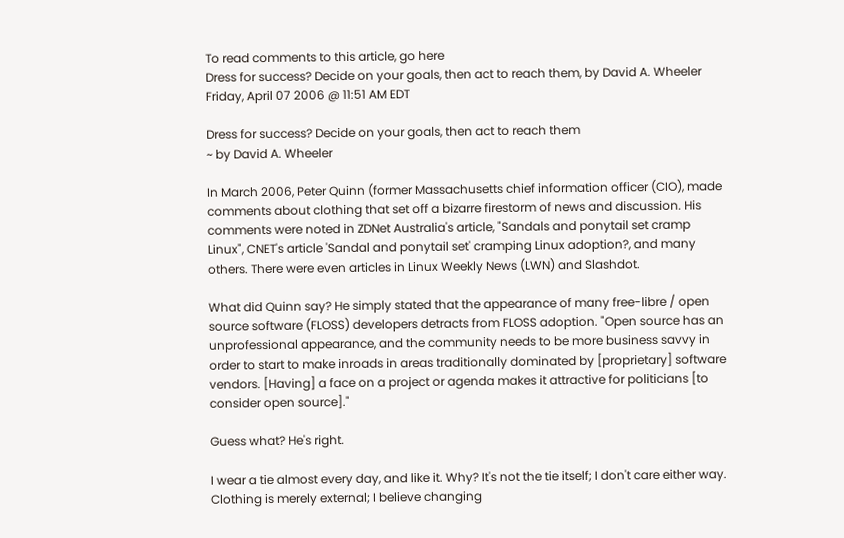To read comments to this article, go here
Dress for success? Decide on your goals, then act to reach them, by David A. Wheeler
Friday, April 07 2006 @ 11:51 AM EDT

Dress for success? Decide on your goals, then act to reach them
~ by David A. Wheeler

In March 2006, Peter Quinn (former Massachusetts chief information officer (CIO), made comments about clothing that set off a bizarre firestorm of news and discussion. His comments were noted in ZDNet Australia's article, "Sandals and ponytail set cramp Linux", CNET's article 'Sandal and ponytail set' cramping Linux adoption?, and many others. There were even articles in Linux Weekly News (LWN) and Slashdot.

What did Quinn say? He simply stated that the appearance of many free-libre / open source software (FLOSS) developers detracts from FLOSS adoption. "Open source has an unprofessional appearance, and the community needs to be more business savvy in order to start to make inroads in areas traditionally dominated by [proprietary] software vendors. [Having] a face on a project or agenda makes it attractive for politicians [to consider open source]."

Guess what? He's right.

I wear a tie almost every day, and like it. Why? It's not the tie itself; I don't care either way. Clothing is merely external; I believe changing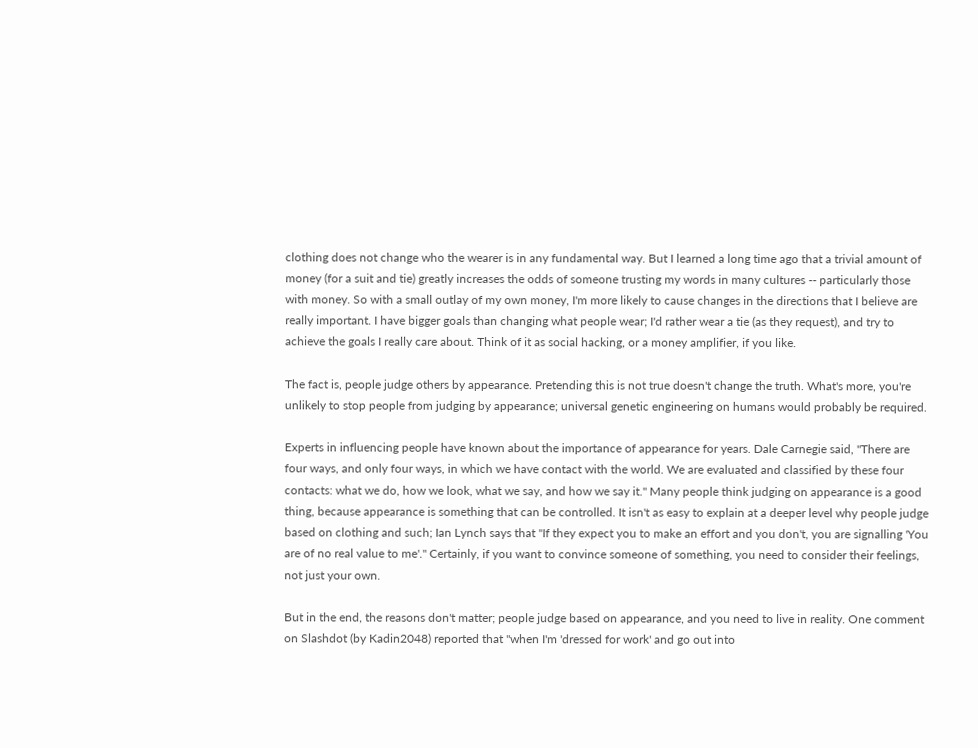clothing does not change who the wearer is in any fundamental way. But I learned a long time ago that a trivial amount of money (for a suit and tie) greatly increases the odds of someone trusting my words in many cultures -- particularly those with money. So with a small outlay of my own money, I'm more likely to cause changes in the directions that I believe are really important. I have bigger goals than changing what people wear; I'd rather wear a tie (as they request), and try to achieve the goals I really care about. Think of it as social hacking, or a money amplifier, if you like.

The fact is, people judge others by appearance. Pretending this is not true doesn't change the truth. What's more, you're unlikely to stop people from judging by appearance; universal genetic engineering on humans would probably be required.

Experts in influencing people have known about the importance of appearance for years. Dale Carnegie said, "There are four ways, and only four ways, in which we have contact with the world. We are evaluated and classified by these four contacts: what we do, how we look, what we say, and how we say it." Many people think judging on appearance is a good thing, because appearance is something that can be controlled. It isn't as easy to explain at a deeper level why people judge based on clothing and such; Ian Lynch says that "If they expect you to make an effort and you don't, you are signalling 'You are of no real value to me'." Certainly, if you want to convince someone of something, you need to consider their feelings, not just your own.

But in the end, the reasons don't matter; people judge based on appearance, and you need to live in reality. One comment on Slashdot (by Kadin2048) reported that "when I'm 'dressed for work' and go out into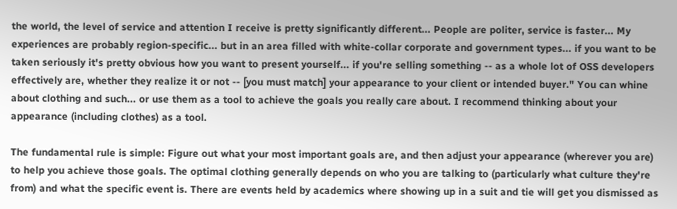the world, the level of service and attention I receive is pretty significantly different... People are politer, service is faster... My experiences are probably region-specific... but in an area filled with white-collar corporate and government types... if you want to be taken seriously it's pretty obvious how you want to present yourself... if you're selling something -- as a whole lot of OSS developers effectively are, whether they realize it or not -- [you must match] your appearance to your client or intended buyer." You can whine about clothing and such... or use them as a tool to achieve the goals you really care about. I recommend thinking about your appearance (including clothes) as a tool.

The fundamental rule is simple: Figure out what your most important goals are, and then adjust your appearance (wherever you are) to help you achieve those goals. The optimal clothing generally depends on who you are talking to (particularly what culture they're from) and what the specific event is. There are events held by academics where showing up in a suit and tie will get you dismissed as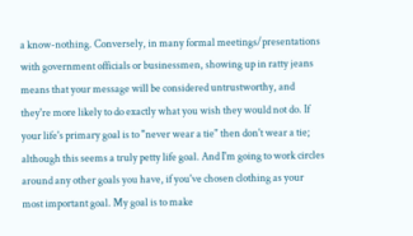a know-nothing. Conversely, in many formal meetings/presentations with government officials or businessmen, showing up in ratty jeans means that your message will be considered untrustworthy, and they're more likely to do exactly what you wish they would not do. If your life's primary goal is to "never wear a tie" then don't wear a tie; although this seems a truly petty life goal. And I'm going to work circles around any other goals you have, if you've chosen clothing as your most important goal. My goal is to make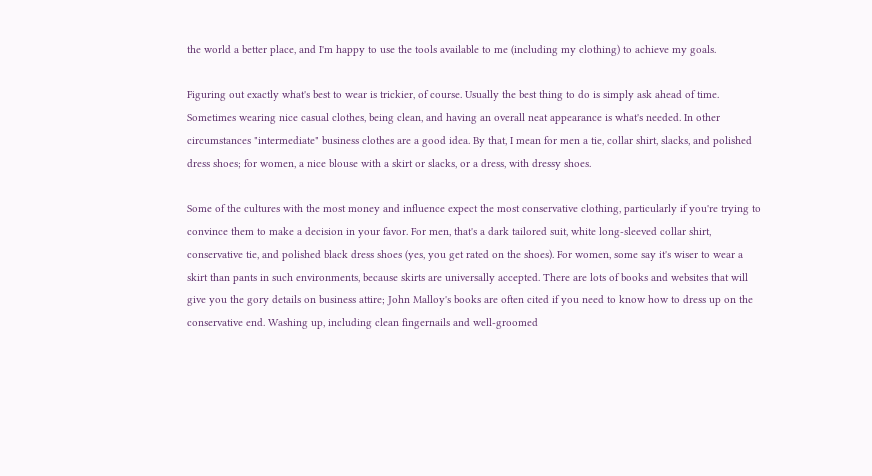the world a better place, and I'm happy to use the tools available to me (including my clothing) to achieve my goals.

Figuring out exactly what's best to wear is trickier, of course. Usually the best thing to do is simply ask ahead of time. Sometimes wearing nice casual clothes, being clean, and having an overall neat appearance is what's needed. In other circumstances "intermediate" business clothes are a good idea. By that, I mean for men a tie, collar shirt, slacks, and polished dress shoes; for women, a nice blouse with a skirt or slacks, or a dress, with dressy shoes.

Some of the cultures with the most money and influence expect the most conservative clothing, particularly if you're trying to convince them to make a decision in your favor. For men, that's a dark tailored suit, white long-sleeved collar shirt, conservative tie, and polished black dress shoes (yes, you get rated on the shoes). For women, some say it's wiser to wear a skirt than pants in such environments, because skirts are universally accepted. There are lots of books and websites that will give you the gory details on business attire; John Malloy's books are often cited if you need to know how to dress up on the conservative end. Washing up, including clean fingernails and well-groomed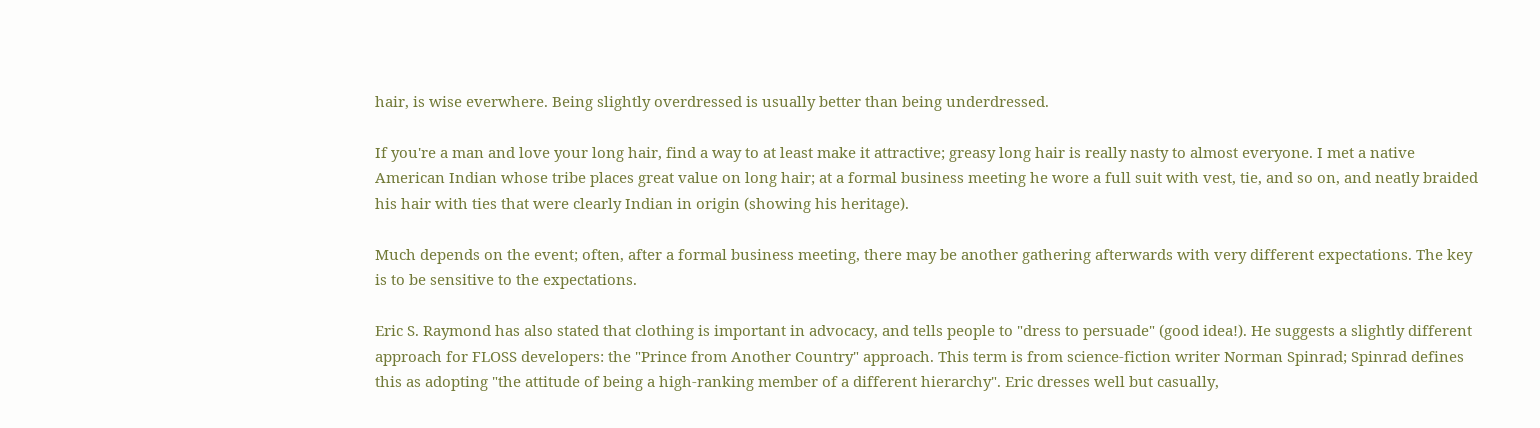hair, is wise everwhere. Being slightly overdressed is usually better than being underdressed.

If you're a man and love your long hair, find a way to at least make it attractive; greasy long hair is really nasty to almost everyone. I met a native American Indian whose tribe places great value on long hair; at a formal business meeting he wore a full suit with vest, tie, and so on, and neatly braided his hair with ties that were clearly Indian in origin (showing his heritage).

Much depends on the event; often, after a formal business meeting, there may be another gathering afterwards with very different expectations. The key is to be sensitive to the expectations.

Eric S. Raymond has also stated that clothing is important in advocacy, and tells people to "dress to persuade" (good idea!). He suggests a slightly different approach for FLOSS developers: the "Prince from Another Country" approach. This term is from science-fiction writer Norman Spinrad; Spinrad defines this as adopting "the attitude of being a high-ranking member of a different hierarchy". Eric dresses well but casually,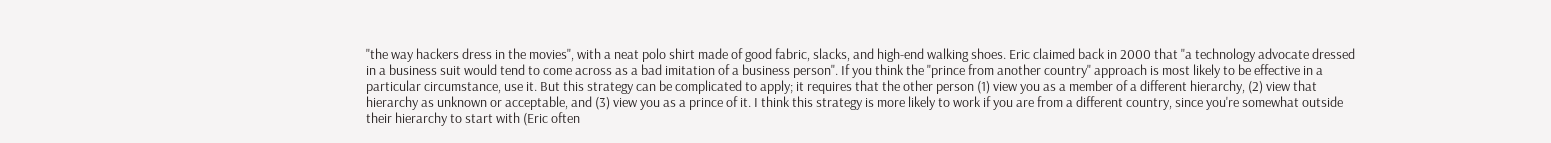"the way hackers dress in the movies", with a neat polo shirt made of good fabric, slacks, and high-end walking shoes. Eric claimed back in 2000 that "a technology advocate dressed in a business suit would tend to come across as a bad imitation of a business person". If you think the "prince from another country" approach is most likely to be effective in a particular circumstance, use it. But this strategy can be complicated to apply; it requires that the other person (1) view you as a member of a different hierarchy, (2) view that hierarchy as unknown or acceptable, and (3) view you as a prince of it. I think this strategy is more likely to work if you are from a different country, since you're somewhat outside their hierarchy to start with (Eric often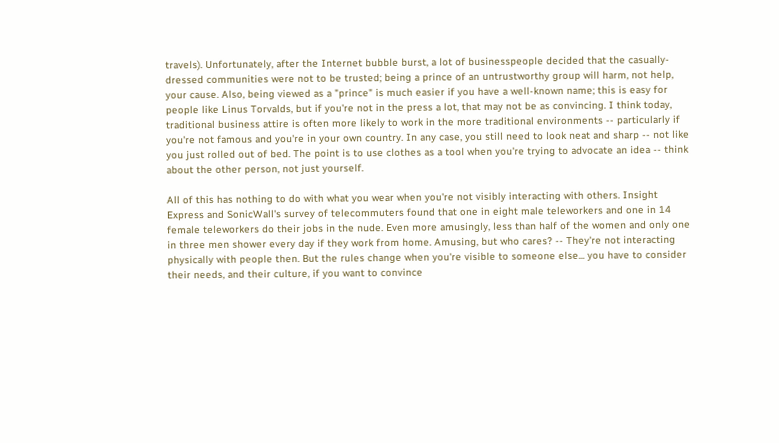travels). Unfortunately, after the Internet bubble burst, a lot of businesspeople decided that the casually-dressed communities were not to be trusted; being a prince of an untrustworthy group will harm, not help, your cause. Also, being viewed as a "prince" is much easier if you have a well-known name; this is easy for people like Linus Torvalds, but if you're not in the press a lot, that may not be as convincing. I think today, traditional business attire is often more likely to work in the more traditional environments -- particularly if you're not famous and you're in your own country. In any case, you still need to look neat and sharp -- not like you just rolled out of bed. The point is to use clothes as a tool when you're trying to advocate an idea -- think about the other person, not just yourself.

All of this has nothing to do with what you wear when you're not visibly interacting with others. Insight Express and SonicWall's survey of telecommuters found that one in eight male teleworkers and one in 14 female teleworkers do their jobs in the nude. Even more amusingly, less than half of the women and only one in three men shower every day if they work from home. Amusing, but who cares? -- They're not interacting physically with people then. But the rules change when you're visible to someone else... you have to consider their needs, and their culture, if you want to convince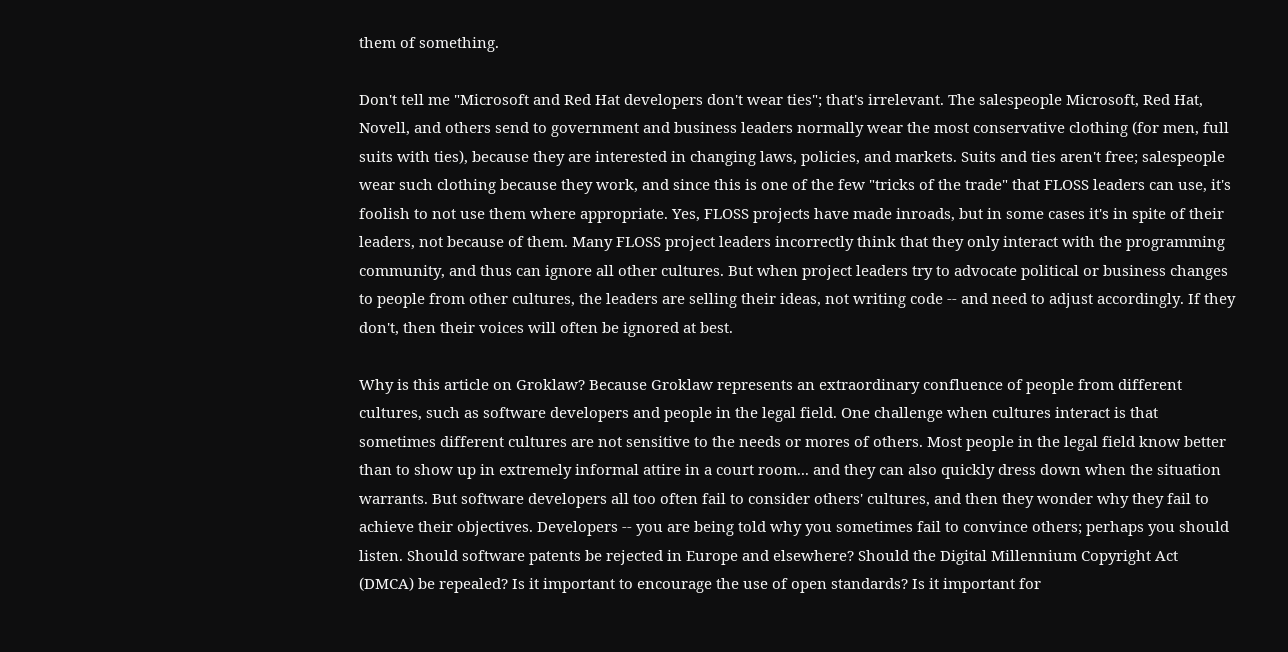them of something.

Don't tell me "Microsoft and Red Hat developers don't wear ties"; that's irrelevant. The salespeople Microsoft, Red Hat, Novell, and others send to government and business leaders normally wear the most conservative clothing (for men, full suits with ties), because they are interested in changing laws, policies, and markets. Suits and ties aren't free; salespeople wear such clothing because they work, and since this is one of the few "tricks of the trade" that FLOSS leaders can use, it's foolish to not use them where appropriate. Yes, FLOSS projects have made inroads, but in some cases it's in spite of their leaders, not because of them. Many FLOSS project leaders incorrectly think that they only interact with the programming community, and thus can ignore all other cultures. But when project leaders try to advocate political or business changes to people from other cultures, the leaders are selling their ideas, not writing code -- and need to adjust accordingly. If they don't, then their voices will often be ignored at best.

Why is this article on Groklaw? Because Groklaw represents an extraordinary confluence of people from different cultures, such as software developers and people in the legal field. One challenge when cultures interact is that sometimes different cultures are not sensitive to the needs or mores of others. Most people in the legal field know better than to show up in extremely informal attire in a court room... and they can also quickly dress down when the situation warrants. But software developers all too often fail to consider others' cultures, and then they wonder why they fail to achieve their objectives. Developers -- you are being told why you sometimes fail to convince others; perhaps you should listen. Should software patents be rejected in Europe and elsewhere? Should the Digital Millennium Copyright Act (DMCA) be repealed? Is it important to encourage the use of open standards? Is it important for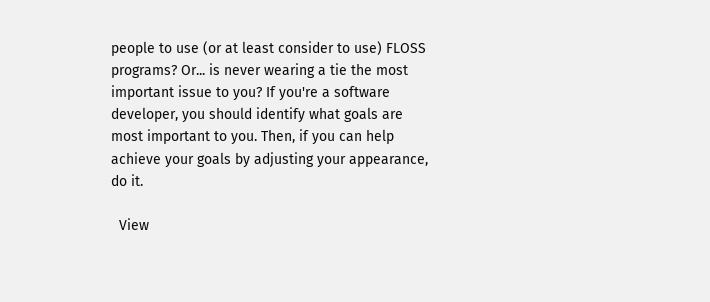people to use (or at least consider to use) FLOSS programs? Or... is never wearing a tie the most important issue to you? If you're a software developer, you should identify what goals are most important to you. Then, if you can help achieve your goals by adjusting your appearance, do it.

  View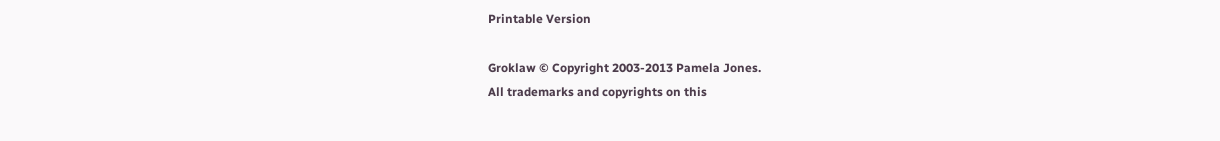Printable Version

Groklaw © Copyright 2003-2013 Pamela Jones.
All trademarks and copyrights on this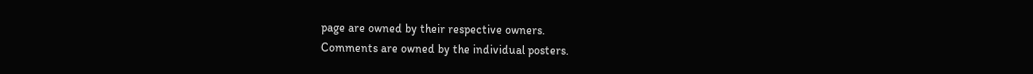page are owned by their respective owners.
Comments are owned by the individual posters.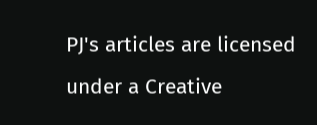PJ's articles are licensed under a Creative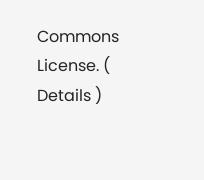Commons License. ( Details )